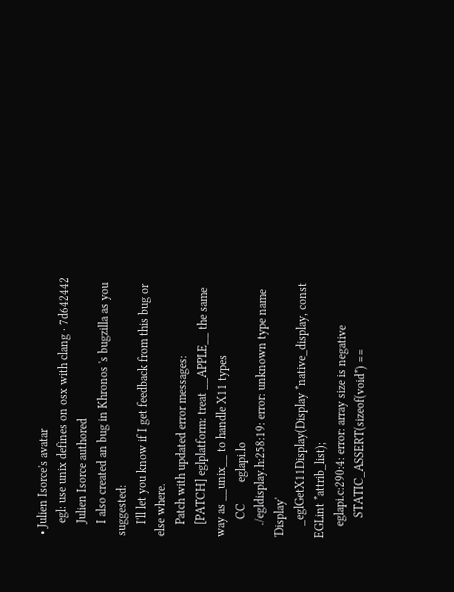• Julien Isorce's avatar
    egl: use unix defines on osx with clang · 7d642442
    Julien Isorce authored
    I also created an bug in Khronos 's bugzilla as you suggested:
    I'll let you know if I get feedback from this bug or else where.
    Patch with updated error messages:
    [PATCH] eglplatform: treat __APPLE__ the same way as __unix__ to handle X11 types
      CC       eglapi.lo
    ./egldisplay.h:258:19: error: unknown type name 'Display'
    _eglGetX11Display(Display *native_display, const EGLint *attrib_list);
    eglapi.c:290:4: error: array size is negative
       STATIC_ASSERT(sizeof(void*) ==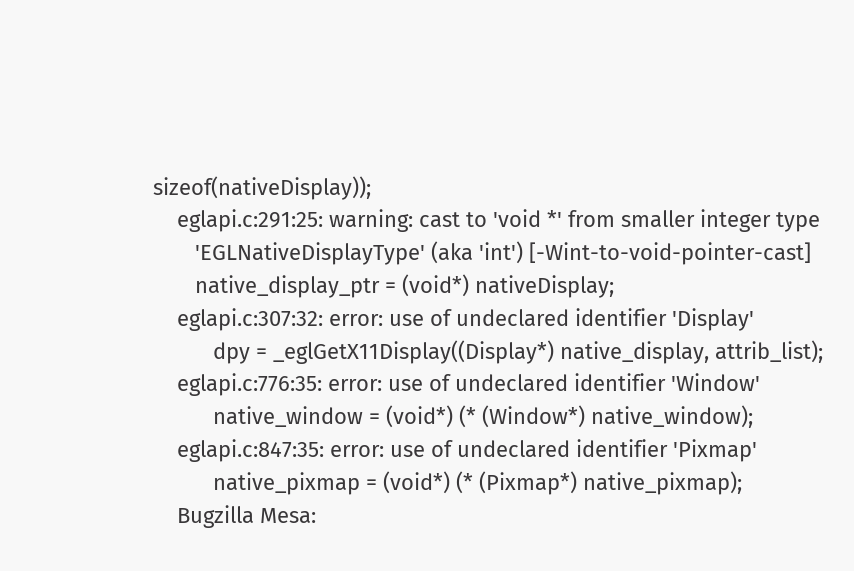sizeof(nativeDisplay));
    eglapi.c:291:25: warning: cast to 'void *' from smaller integer type
       'EGLNativeDisplayType' (aka 'int') [-Wint-to-void-pointer-cast]
       native_display_ptr = (void*) nativeDisplay;
    eglapi.c:307:32: error: use of undeclared identifier 'Display'
          dpy = _eglGetX11Display((Display*) native_display, attrib_list);
    eglapi.c:776:35: error: use of undeclared identifier 'Window'
          native_window = (void*) (* (Window*) native_window);
    eglapi.c:847:35: error: use of undeclared identifier 'Pixmap'
          native_pixmap = (void*) (* (Pixmap*) native_pixmap);
    Bugzilla Mesa: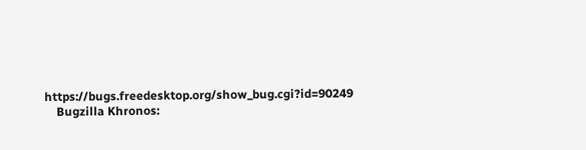https://bugs.freedesktop.org/show_bug.cgi?id=90249
    Bugzilla Khronos: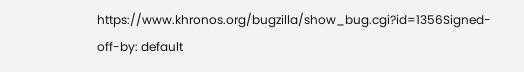https://www.khronos.org/bugzilla/show_bug.cgi?id=1356Signed-off-by: default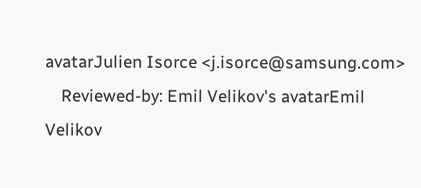avatarJulien Isorce <j.isorce@samsung.com>
    Reviewed-by: Emil Velikov's avatarEmil Velikov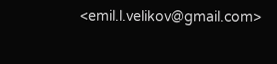<emil.l.velikov@gmail.com>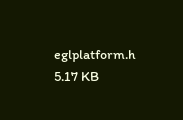eglplatform.h 5.17 KB